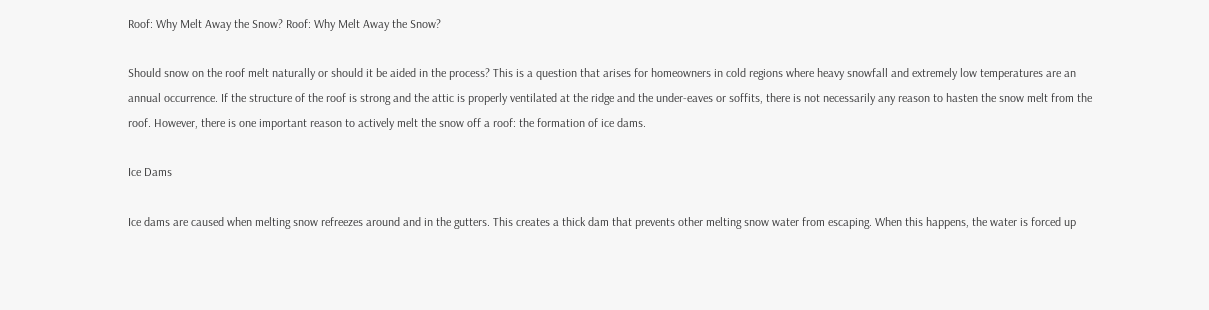Roof: Why Melt Away the Snow? Roof: Why Melt Away the Snow?

Should snow on the roof melt naturally or should it be aided in the process? This is a question that arises for homeowners in cold regions where heavy snowfall and extremely low temperatures are an annual occurrence. If the structure of the roof is strong and the attic is properly ventilated at the ridge and the under-eaves or soffits, there is not necessarily any reason to hasten the snow melt from the roof. However, there is one important reason to actively melt the snow off a roof: the formation of ice dams.

Ice Dams

Ice dams are caused when melting snow refreezes around and in the gutters. This creates a thick dam that prevents other melting snow water from escaping. When this happens, the water is forced up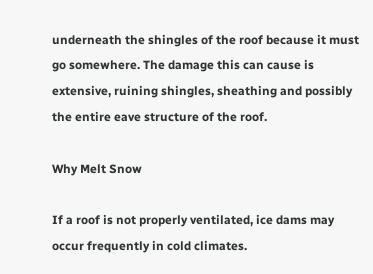underneath the shingles of the roof because it must go somewhere. The damage this can cause is extensive, ruining shingles, sheathing and possibly the entire eave structure of the roof.

Why Melt Snow

If a roof is not properly ventilated, ice dams may occur frequently in cold climates.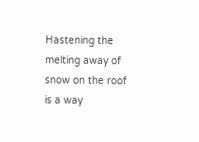Hastening the melting away of snow on the roof is a way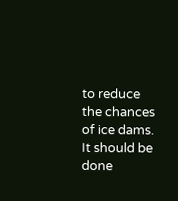to reduce the chances of ice dams. It should be done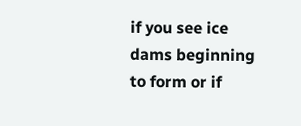if you see ice dams beginning to form or if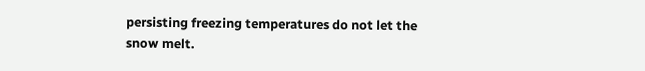persisting freezing temperatures do not let the snow melt.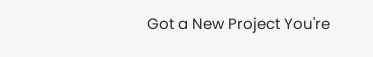Got a New Project You're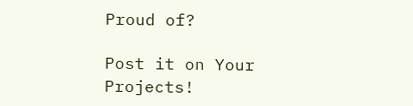Proud of?

Post it on Your Projects!